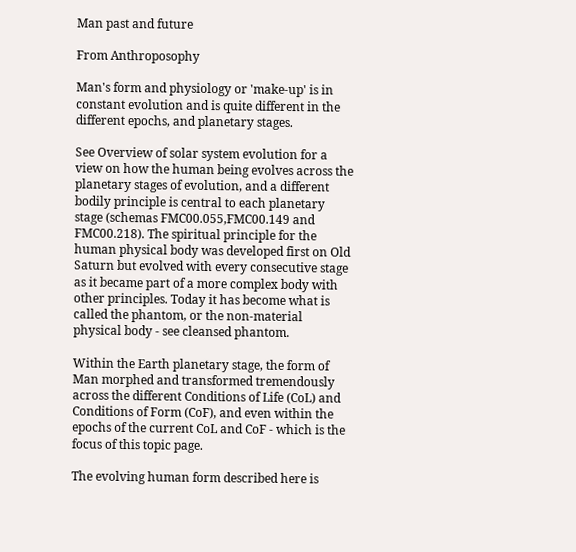Man past and future

From Anthroposophy

Man's form and physiology or 'make-up' is in constant evolution and is quite different in the different epochs, and planetary stages.

See Overview of solar system evolution for a view on how the human being evolves across the planetary stages of evolution, and a different bodily principle is central to each planetary stage (schemas FMC00.055,FMC00.149 and FMC00.218). The spiritual principle for the human physical body was developed first on Old Saturn but evolved with every consecutive stage as it became part of a more complex body with other principles. Today it has become what is called the phantom, or the non-material physical body - see cleansed phantom.

Within the Earth planetary stage, the form of Man morphed and transformed tremendously across the different Conditions of Life (CoL) and Conditions of Form (CoF), and even within the epochs of the current CoL and CoF - which is the focus of this topic page.

The evolving human form described here is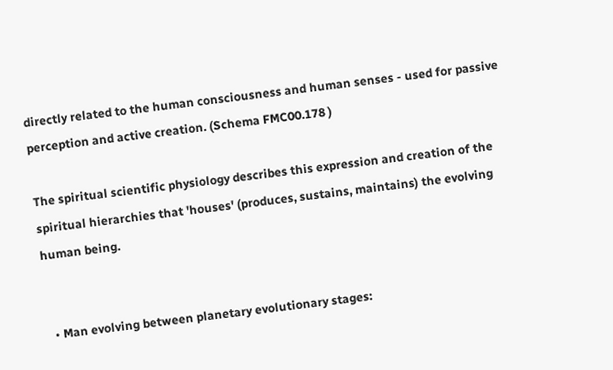directly related to the human consciousness and human senses - used for passive perception and active creation. (Schema FMC00.178 )

The spiritual scientific physiology describes this expression and creation of the spiritual hierarchies that 'houses' (produces, sustains, maintains) the evolving human being.


  • Man evolving between planetary evolutionary stages: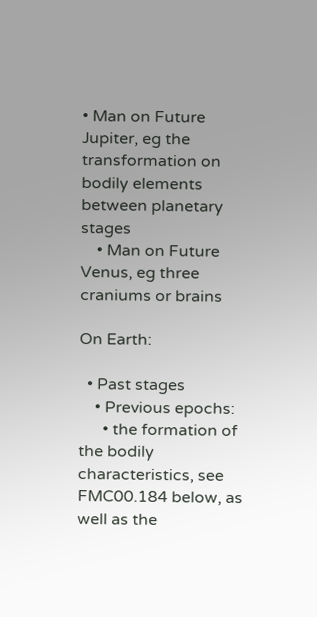• Man on Future Jupiter, eg the transformation on bodily elements between planetary stages
    • Man on Future Venus, eg three craniums or brains

On Earth:

  • Past stages
    • Previous epochs:
      • the formation of the bodily characteristics, see FMC00.184 below, as well as the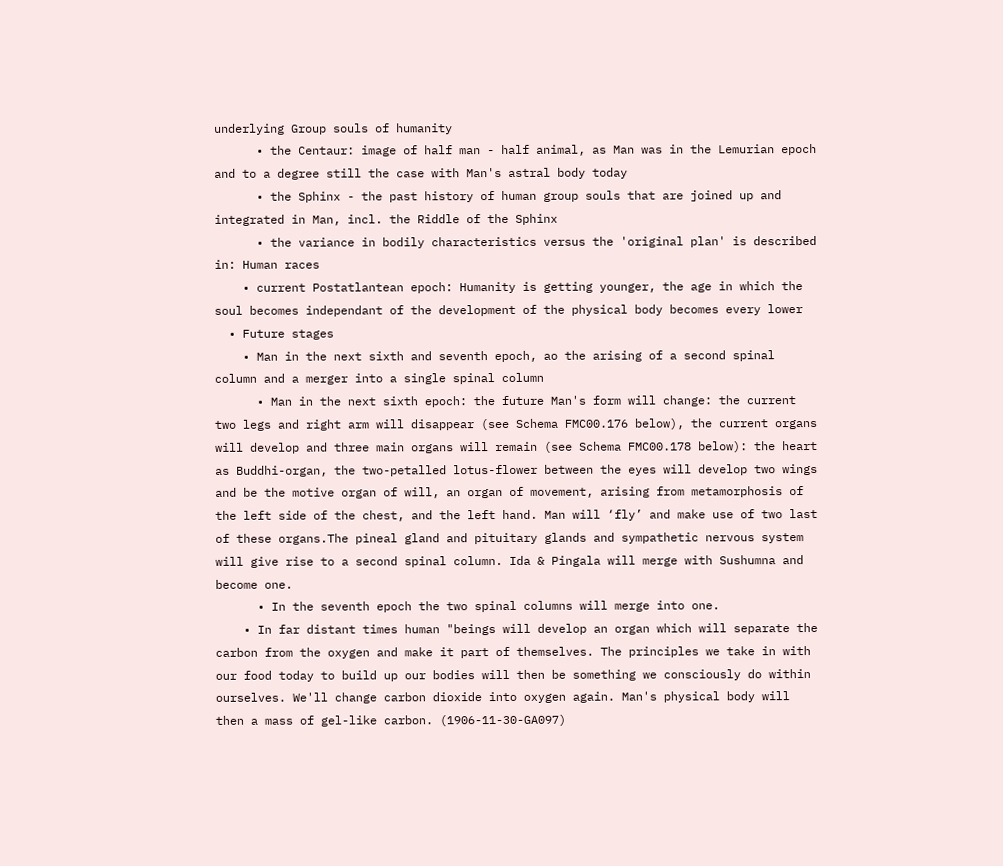underlying Group souls of humanity
      • the Centaur: image of half man - half animal, as Man was in the Lemurian epoch and to a degree still the case with Man's astral body today
      • the Sphinx - the past history of human group souls that are joined up and integrated in Man, incl. the Riddle of the Sphinx
      • the variance in bodily characteristics versus the 'original plan' is described in: Human races
    • current Postatlantean epoch: Humanity is getting younger, the age in which the soul becomes independant of the development of the physical body becomes every lower
  • Future stages
    • Man in the next sixth and seventh epoch, ao the arising of a second spinal column and a merger into a single spinal column
      • Man in the next sixth epoch: the future Man's form will change: the current two legs and right arm will disappear (see Schema FMC00.176 below), the current organs will develop and three main organs will remain (see Schema FMC00.178 below): the heart as Buddhi-organ, the two-petalled lotus-flower between the eyes will develop two wings and be the motive organ of will, an organ of movement, arising from metamorphosis of the left side of the chest, and the left hand. Man will ‘fly’ and make use of two last of these organs.The pineal gland and pituitary glands and sympathetic nervous system will give rise to a second spinal column. Ida & Pingala will merge with Sushumna and become one.
      • In the seventh epoch the two spinal columns will merge into one.
    • In far distant times human "beings will develop an organ which will separate the carbon from the oxygen and make it part of themselves. The principles we take in with our food today to build up our bodies will then be something we consciously do within ourselves. We'll change carbon dioxide into oxygen again. Man's physical body will then a mass of gel-like carbon. (1906-11-30-GA097)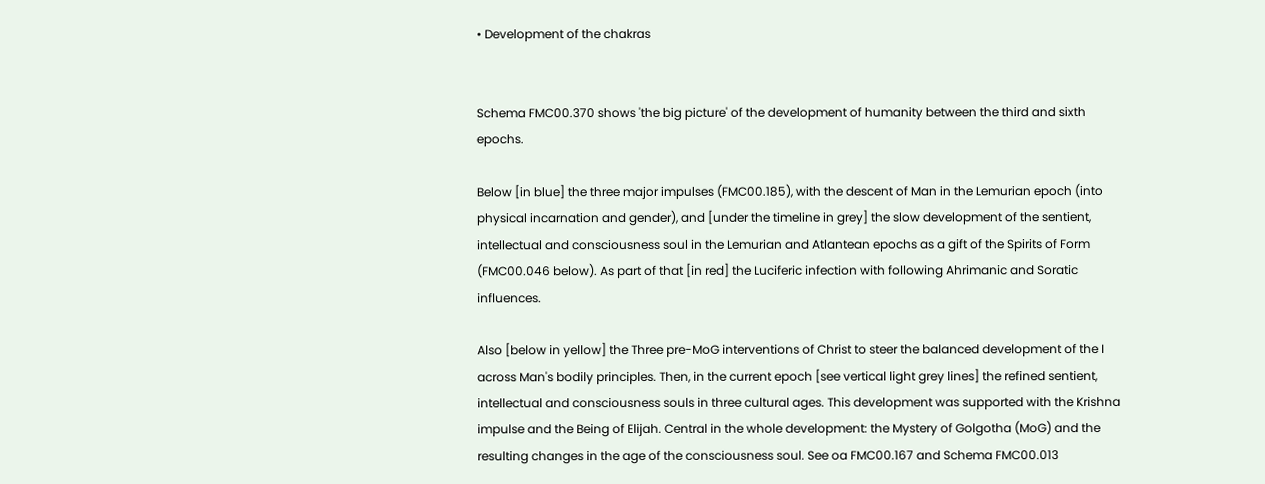• Development of the chakras


Schema FMC00.370 shows 'the big picture' of the development of humanity between the third and sixth epochs.

Below [in blue] the three major impulses (FMC00.185), with the descent of Man in the Lemurian epoch (into physical incarnation and gender), and [under the timeline in grey] the slow development of the sentient, intellectual and consciousness soul in the Lemurian and Atlantean epochs as a gift of the Spirits of Form (FMC00.046 below). As part of that [in red] the Luciferic infection with following Ahrimanic and Soratic influences.

Also [below in yellow] the Three pre-MoG interventions of Christ to steer the balanced development of the I across Man's bodily principles. Then, in the current epoch [see vertical light grey lines] the refined sentient, intellectual and consciousness souls in three cultural ages. This development was supported with the Krishna impulse and the Being of Elijah. Central in the whole development: the Mystery of Golgotha (MoG) and the resulting changes in the age of the consciousness soul. See oa FMC00.167 and Schema FMC00.013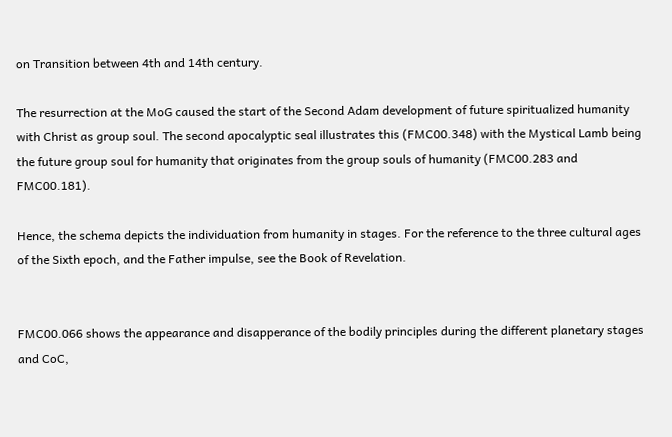on Transition between 4th and 14th century.

The resurrection at the MoG caused the start of the Second Adam development of future spiritualized humanity with Christ as group soul. The second apocalyptic seal illustrates this (FMC00.348) with the Mystical Lamb being the future group soul for humanity that originates from the group souls of humanity (FMC00.283 and FMC00.181).

Hence, the schema depicts the individuation from humanity in stages. For the reference to the three cultural ages of the Sixth epoch, and the Father impulse, see the Book of Revelation.


FMC00.066 shows the appearance and disapperance of the bodily principles during the different planetary stages and CoC,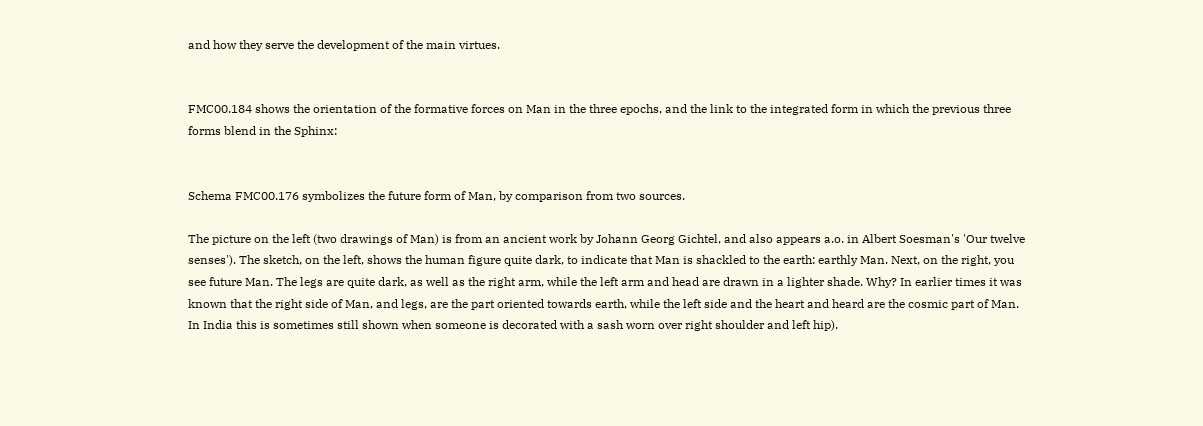and how they serve the development of the main virtues.


FMC00.184 shows the orientation of the formative forces on Man in the three epochs, and the link to the integrated form in which the previous three forms blend in the Sphinx:


Schema FMC00.176 symbolizes the future form of Man, by comparison from two sources.

The picture on the left (two drawings of Man) is from an ancient work by Johann Georg Gichtel, and also appears a.o. in Albert Soesman's 'Our twelve senses'). The sketch, on the left, shows the human figure quite dark, to indicate that Man is shackled to the earth: earthly Man. Next, on the right, you see future Man. The legs are quite dark, as well as the right arm, while the left arm and head are drawn in a lighter shade. Why? In earlier times it was known that the right side of Man, and legs, are the part oriented towards earth, while the left side and the heart and heard are the cosmic part of Man. In India this is sometimes still shown when someone is decorated with a sash worn over right shoulder and left hip).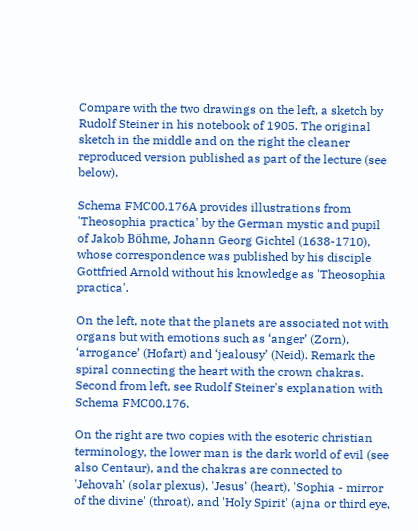Compare with the two drawings on the left, a sketch by Rudolf Steiner in his notebook of 1905. The original sketch in the middle and on the right the cleaner reproduced version published as part of the lecture (see below).

Schema FMC00.176A provides illustrations from 'Theosophia practica' by the German mystic and pupil of Jakob Böhme, Johann Georg Gichtel (1638-1710), whose correspondence was published by his disciple Gottfried Arnold without his knowledge as 'Theosophia practica'.

On the left, note that the planets are associated not with organs but with emotions such as ‘anger’ (Zorn), ‘arrogance’ (Hofart) and ‘jealousy’ (Neid). Remark the spiral connecting the heart with the crown chakras. Second from left, see Rudolf Steiner's explanation with Schema FMC00.176.

On the right are two copies with the esoteric christian terminology, the lower man is the dark world of evil (see also Centaur), and the chakras are connected to 'Jehovah' (solar plexus), 'Jesus' (heart), 'Sophia - mirror of the divine' (throat), and 'Holy Spirit' (ajna or third eye,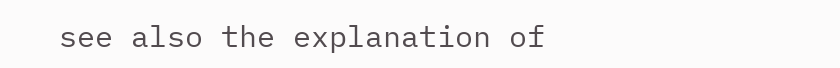see also the explanation of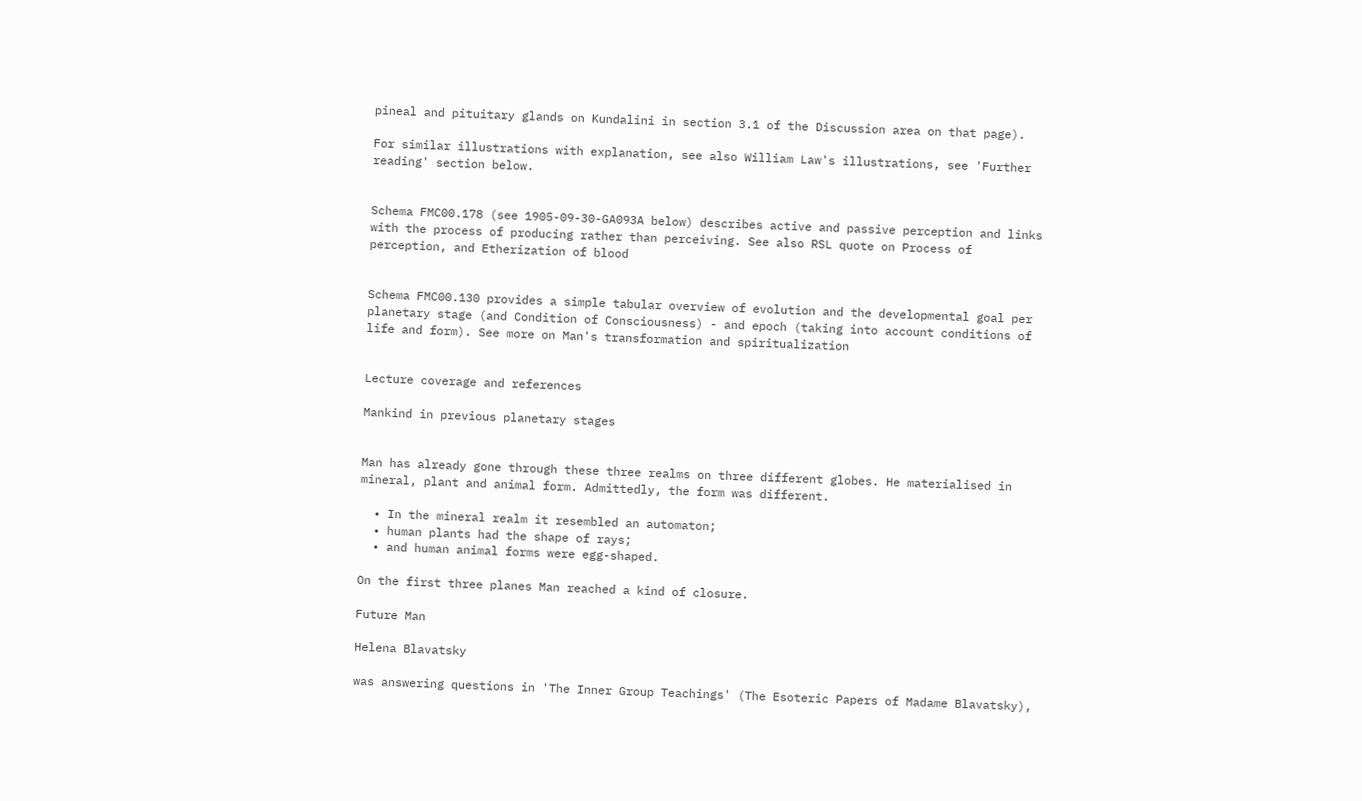pineal and pituitary glands on Kundalini in section 3.1 of the Discussion area on that page).

For similar illustrations with explanation, see also William Law's illustrations, see 'Further reading' section below.


Schema FMC00.178 (see 1905-09-30-GA093A below) describes active and passive perception and links with the process of producing rather than perceiving. See also RSL quote on Process of perception, and Etherization of blood


Schema FMC00.130 provides a simple tabular overview of evolution and the developmental goal per planetary stage (and Condition of Consciousness) - and epoch (taking into account conditions of life and form). See more on Man's transformation and spiritualization


Lecture coverage and references

Mankind in previous planetary stages


Man has already gone through these three realms on three different globes. He materialised in mineral, plant and animal form. Admittedly, the form was different.

  • In the mineral realm it resembled an automaton;
  • human plants had the shape of rays;
  • and human animal forms were egg-shaped.

On the first three planes Man reached a kind of closure.

Future Man

Helena Blavatsky

was answering questions in 'The Inner Group Teachings' (The Esoteric Papers of Madame Blavatsky),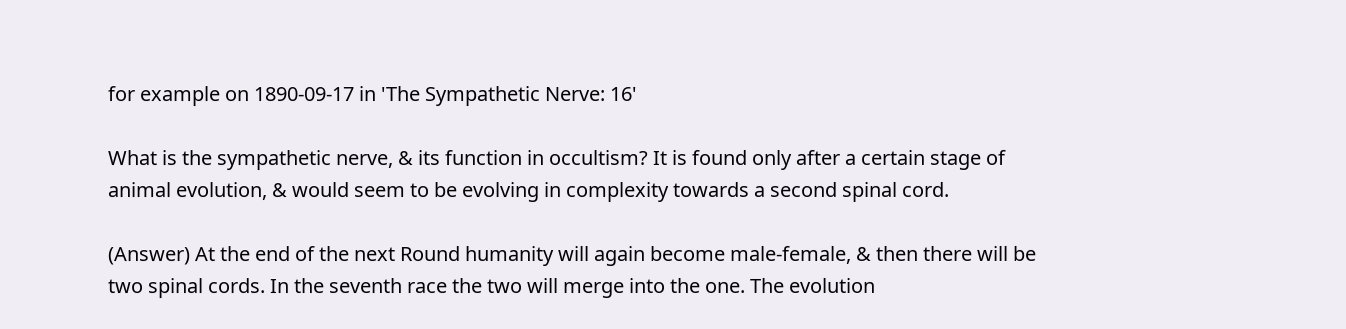for example on 1890-09-17 in 'The Sympathetic Nerve: 16'

What is the sympathetic nerve, & its function in occultism? It is found only after a certain stage of animal evolution, & would seem to be evolving in complexity towards a second spinal cord.

(Answer) At the end of the next Round humanity will again become male-female, & then there will be two spinal cords. In the seventh race the two will merge into the one. The evolution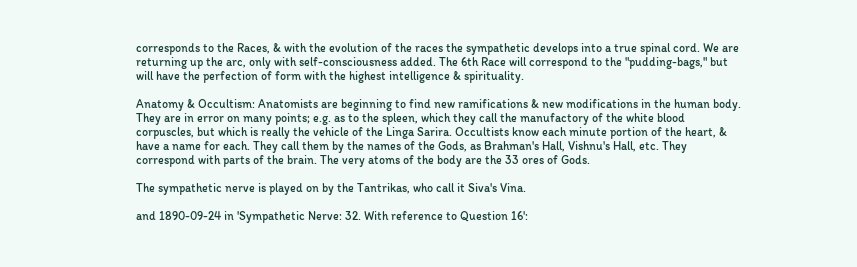corresponds to the Races, & with the evolution of the races the sympathetic develops into a true spinal cord. We are returning up the arc, only with self-consciousness added. The 6th Race will correspond to the "pudding-bags," but will have the perfection of form with the highest intelligence & spirituality.

Anatomy & Occultism: Anatomists are beginning to find new ramifications & new modifications in the human body. They are in error on many points; e.g. as to the spleen, which they call the manufactory of the white blood corpuscles, but which is really the vehicle of the Linga Sarira. Occultists know each minute portion of the heart, & have a name for each. They call them by the names of the Gods, as Brahman's Hall, Vishnu's Hall, etc. They correspond with parts of the brain. The very atoms of the body are the 33 ores of Gods.

The sympathetic nerve is played on by the Tantrikas, who call it Siva's Vina.

and 1890-09-24 in 'Sympathetic Nerve: 32. With reference to Question 16':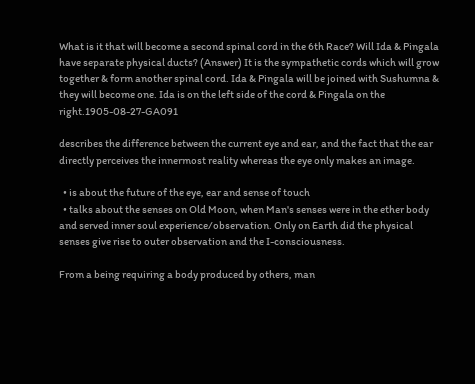What is it that will become a second spinal cord in the 6th Race? Will Ida & Pingala have separate physical ducts? (Answer) It is the sympathetic cords which will grow together & form another spinal cord. Ida & Pingala will be joined with Sushumna & they will become one. Ida is on the left side of the cord & Pingala on the right.1905-08-27-GA091

describes the difference between the current eye and ear, and the fact that the ear directly perceives the innermost reality whereas the eye only makes an image.

  • is about the future of the eye, ear and sense of touch
  • talks about the senses on Old Moon, when Man's senses were in the ether body and served inner soul experience/observation. Only on Earth did the physical senses give rise to outer observation and the I-consciousness.

From a being requiring a body produced by others, man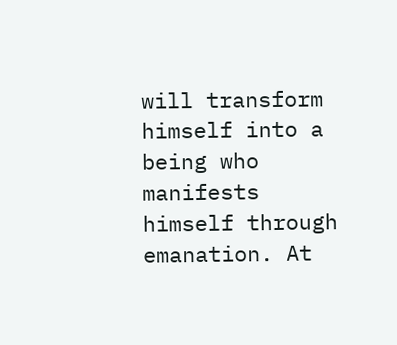will transform himself into a being who manifests himself through emanation. At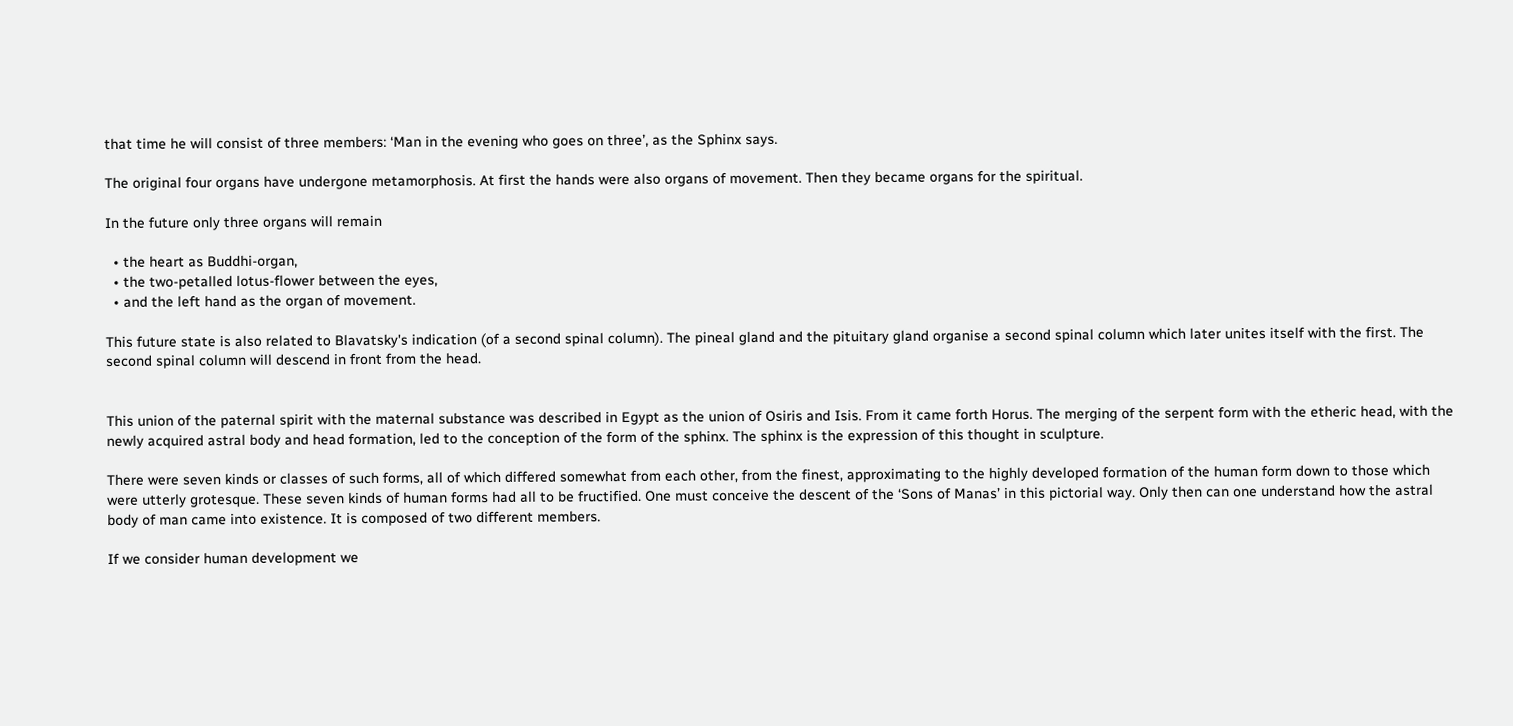that time he will consist of three members: ‘Man in the evening who goes on three’, as the Sphinx says.

The original four organs have undergone metamorphosis. At first the hands were also organs of movement. Then they became organs for the spiritual.

In the future only three organs will remain

  • the heart as Buddhi-organ,
  • the two-petalled lotus-flower between the eyes,
  • and the left hand as the organ of movement.

This future state is also related to Blavatsky's indication (of a second spinal column). The pineal gland and the pituitary gland organise a second spinal column which later unites itself with the first. The second spinal column will descend in front from the head.


This union of the paternal spirit with the maternal substance was described in Egypt as the union of Osiris and Isis. From it came forth Horus. The merging of the serpent form with the etheric head, with the newly acquired astral body and head formation, led to the conception of the form of the sphinx. The sphinx is the expression of this thought in sculpture.

There were seven kinds or classes of such forms, all of which differed somewhat from each other, from the finest, approximating to the highly developed formation of the human form down to those which were utterly grotesque. These seven kinds of human forms had all to be fructified. One must conceive the descent of the ‘Sons of Manas’ in this pictorial way. Only then can one understand how the astral body of man came into existence. It is composed of two different members.

If we consider human development we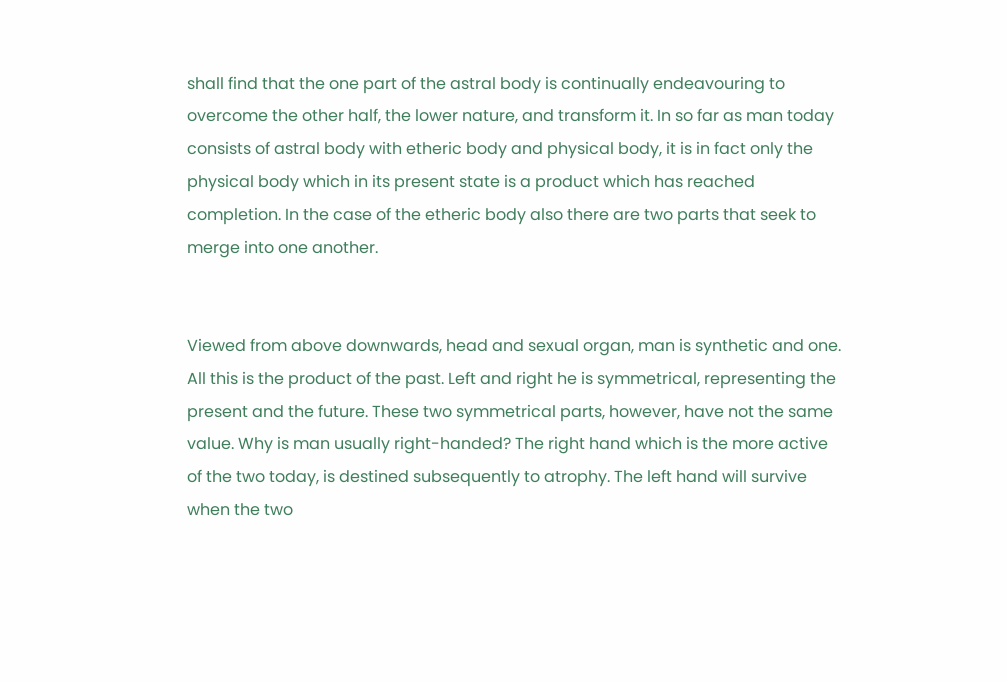shall find that the one part of the astral body is continually endeavouring to overcome the other half, the lower nature, and transform it. In so far as man today consists of astral body with etheric body and physical body, it is in fact only the physical body which in its present state is a product which has reached completion. In the case of the etheric body also there are two parts that seek to merge into one another.


Viewed from above downwards, head and sexual organ, man is synthetic and one. All this is the product of the past. Left and right he is symmetrical, representing the present and the future. These two symmetrical parts, however, have not the same value. Why is man usually right-handed? The right hand which is the more active of the two today, is destined subsequently to atrophy. The left hand will survive when the two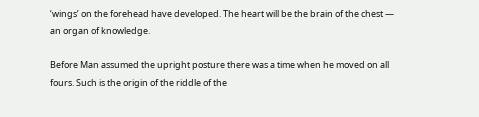‘wings’ on the forehead have developed. The heart will be the brain of the chest — an organ of knowledge.

Before Man assumed the upright posture there was a time when he moved on all fours. Such is the origin of the riddle of the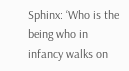Sphinx: ‘Who is the being who in infancy walks on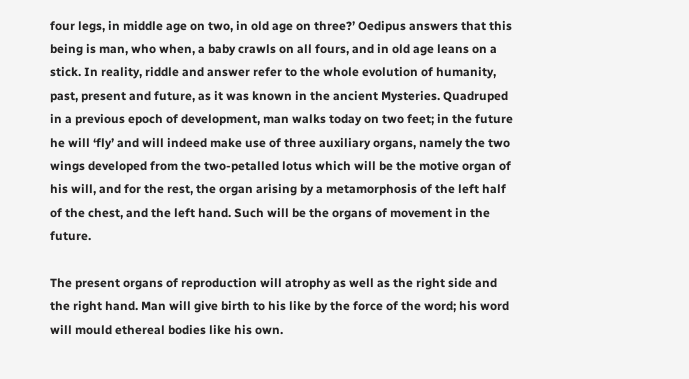four legs, in middle age on two, in old age on three?’ Oedipus answers that this being is man, who when, a baby crawls on all fours, and in old age leans on a stick. In reality, riddle and answer refer to the whole evolution of humanity, past, present and future, as it was known in the ancient Mysteries. Quadruped in a previous epoch of development, man walks today on two feet; in the future he will ‘fly’ and will indeed make use of three auxiliary organs, namely the two wings developed from the two-petalled lotus which will be the motive organ of his will, and for the rest, the organ arising by a metamorphosis of the left half of the chest, and the left hand. Such will be the organs of movement in the future.

The present organs of reproduction will atrophy as well as the right side and the right hand. Man will give birth to his like by the force of the word; his word will mould ethereal bodies like his own.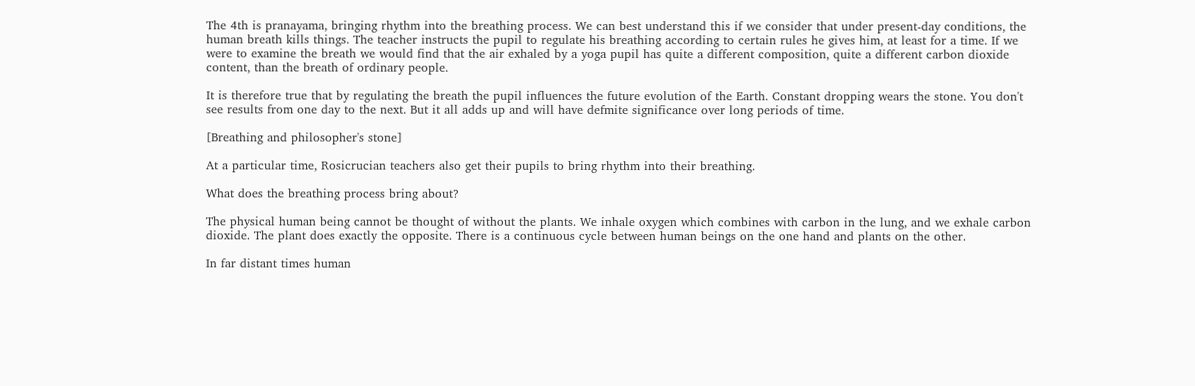The 4th is pranayama, bringing rhythm into the breathing process. We can best understand this if we consider that under present-day conditions, the human breath kills things. The teacher instructs the pupil to regulate his breathing according to certain rules he gives him, at least for a time. If we were to examine the breath we would find that the air exhaled by a yoga pupil has quite a different composition, quite a different carbon dioxide content, than the breath of ordinary people.

It is therefore true that by regulating the breath the pupil influences the future evolution of the Earth. Constant dropping wears the stone. You don't see results from one day to the next. But it all adds up and will have defmite significance over long periods of time.

[Breathing and philosopher's stone]

At a particular time, Rosicrucian teachers also get their pupils to bring rhythm into their breathing.

What does the breathing process bring about?

The physical human being cannot be thought of without the plants. We inhale oxygen which combines with carbon in the lung, and we exhale carbon dioxide. The plant does exactly the opposite. There is a continuous cycle between human beings on the one hand and plants on the other.

In far distant times human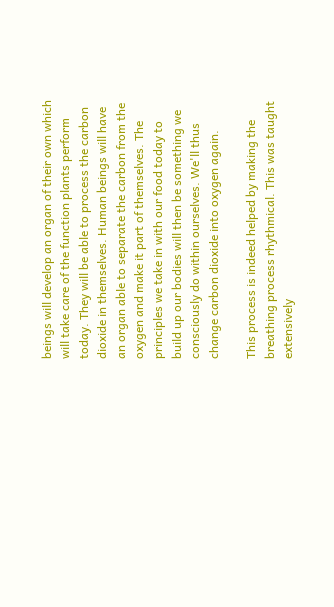beings will develop an organ of their own which will take care of the function plants perform today. They will be able to process the carbon dioxide in themselves. Human beings will have an organ able to separate the carbon from the oxygen and make it part of themselves. The principles we take in with our food today to build up our bodies will then be something we consciously do within ourselves. We'll thus change carbon dioxide into oxygen again.

This process is indeed helped by making the breathing process rhythmical. This was taught extensively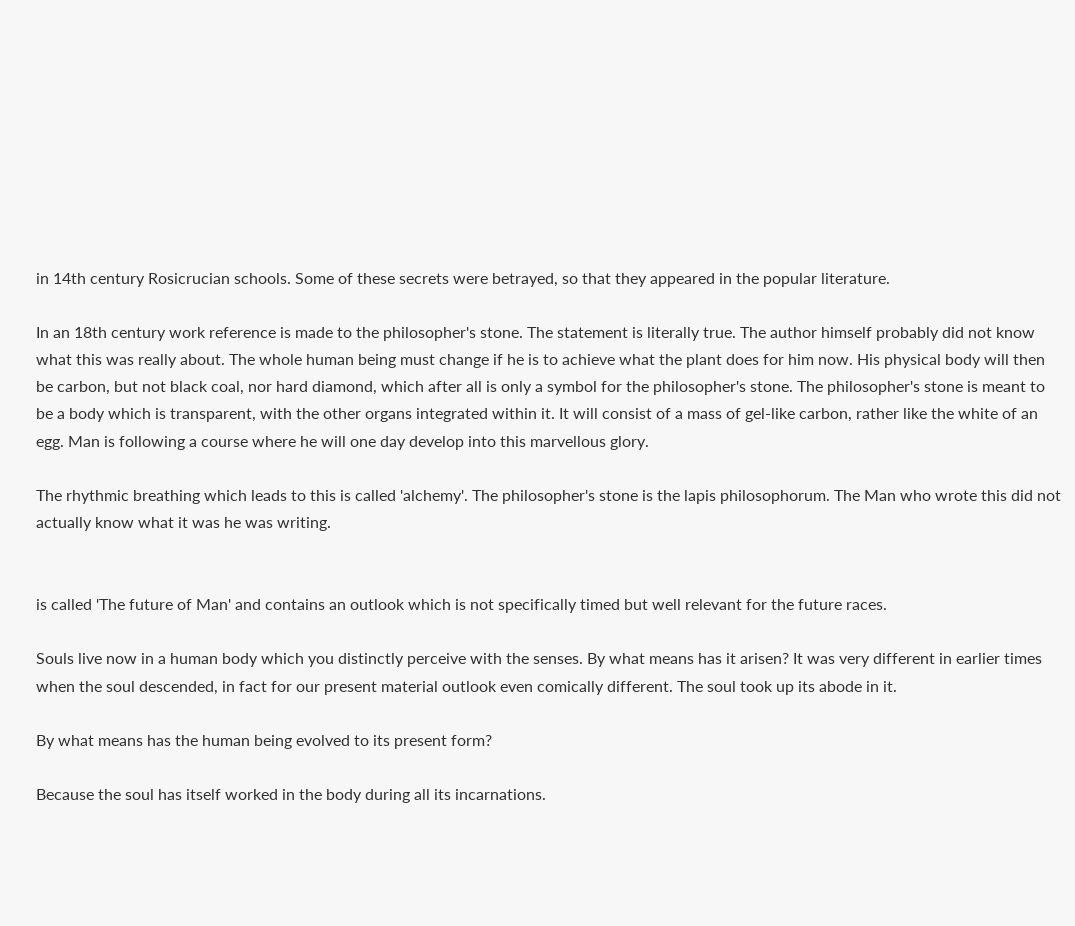in 14th century Rosicrucian schools. Some of these secrets were betrayed, so that they appeared in the popular literature.

In an 18th century work reference is made to the philosopher's stone. The statement is literally true. The author himself probably did not know what this was really about. The whole human being must change if he is to achieve what the plant does for him now. His physical body will then be carbon, but not black coal, nor hard diamond, which after all is only a symbol for the philosopher's stone. The philosopher's stone is meant to be a body which is transparent, with the other organs integrated within it. It will consist of a mass of gel-like carbon, rather like the white of an egg. Man is following a course where he will one day develop into this marvellous glory.

The rhythmic breathing which leads to this is called 'alchemy'. The philosopher's stone is the lapis philosophorum. The Man who wrote this did not actually know what it was he was writing.


is called 'The future of Man' and contains an outlook which is not specifically timed but well relevant for the future races.

Souls live now in a human body which you distinctly perceive with the senses. By what means has it arisen? It was very different in earlier times when the soul descended, in fact for our present material outlook even comically different. The soul took up its abode in it.

By what means has the human being evolved to its present form?

Because the soul has itself worked in the body during all its incarnations.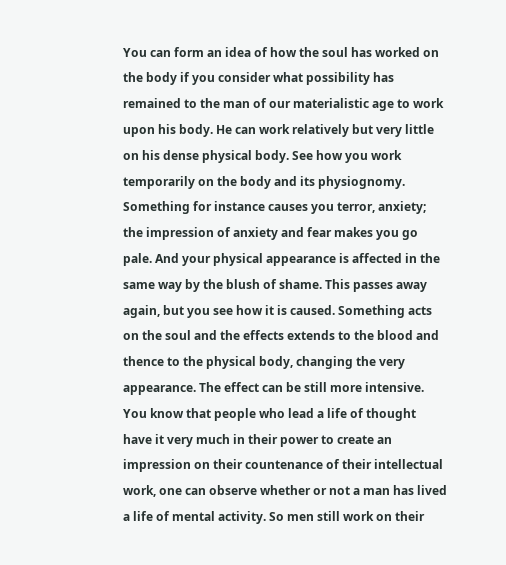You can form an idea of how the soul has worked on the body if you consider what possibility has remained to the man of our materialistic age to work upon his body. He can work relatively but very little on his dense physical body. See how you work temporarily on the body and its physiognomy. Something for instance causes you terror, anxiety; the impression of anxiety and fear makes you go pale. And your physical appearance is affected in the same way by the blush of shame. This passes away again, but you see how it is caused. Something acts on the soul and the effects extends to the blood and thence to the physical body, changing the very appearance. The effect can be still more intensive. You know that people who lead a life of thought have it very much in their power to create an impression on their countenance of their intellectual work, one can observe whether or not a man has lived a life of mental activity. So men still work on their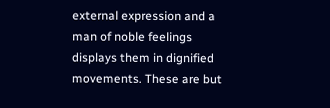external expression and a man of noble feelings displays them in dignified movements. These are but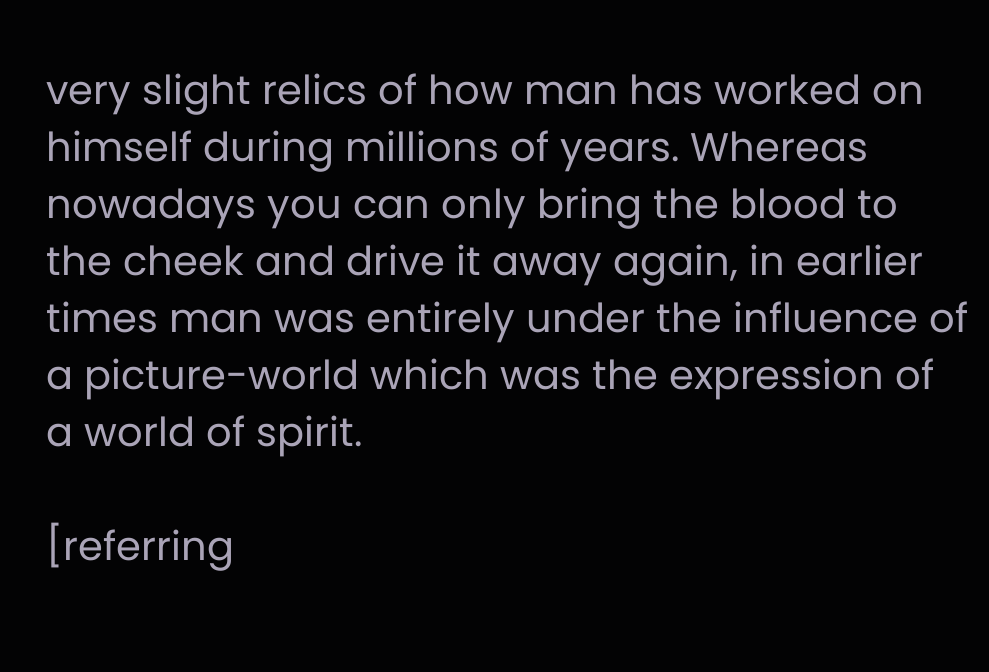very slight relics of how man has worked on himself during millions of years. Whereas nowadays you can only bring the blood to the cheek and drive it away again, in earlier times man was entirely under the influence of a picture-world which was the expression of a world of spirit.

[referring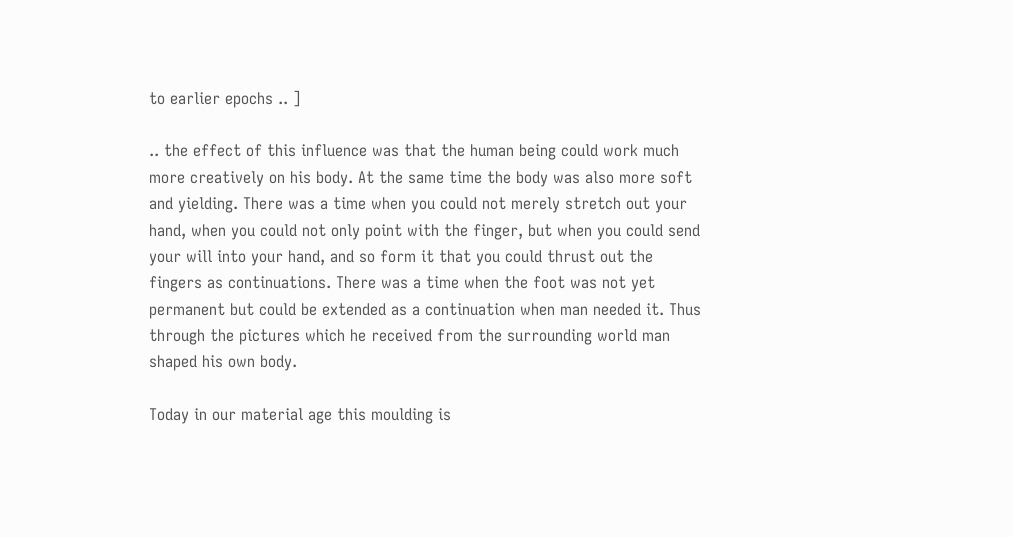to earlier epochs .. ]

.. the effect of this influence was that the human being could work much more creatively on his body. At the same time the body was also more soft and yielding. There was a time when you could not merely stretch out your hand, when you could not only point with the finger, but when you could send your will into your hand, and so form it that you could thrust out the fingers as continuations. There was a time when the foot was not yet permanent but could be extended as a continuation when man needed it. Thus through the pictures which he received from the surrounding world man shaped his own body.

Today in our material age this moulding is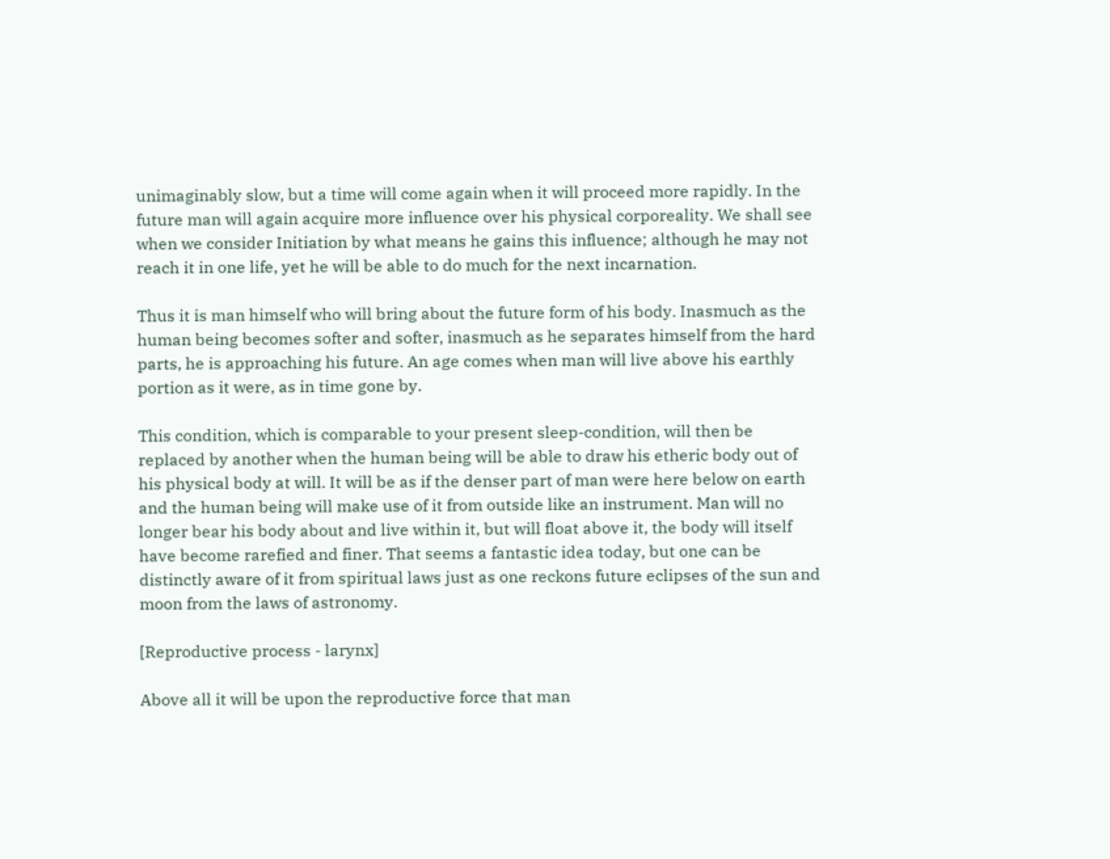unimaginably slow, but a time will come again when it will proceed more rapidly. In the future man will again acquire more influence over his physical corporeality. We shall see when we consider Initiation by what means he gains this influence; although he may not reach it in one life, yet he will be able to do much for the next incarnation.

Thus it is man himself who will bring about the future form of his body. Inasmuch as the human being becomes softer and softer, inasmuch as he separates himself from the hard parts, he is approaching his future. An age comes when man will live above his earthly portion as it were, as in time gone by.

This condition, which is comparable to your present sleep-condition, will then be replaced by another when the human being will be able to draw his etheric body out of his physical body at will. It will be as if the denser part of man were here below on earth and the human being will make use of it from outside like an instrument. Man will no longer bear his body about and live within it, but will float above it, the body will itself have become rarefied and finer. That seems a fantastic idea today, but one can be distinctly aware of it from spiritual laws just as one reckons future eclipses of the sun and moon from the laws of astronomy.

[Reproductive process - larynx]

Above all it will be upon the reproductive force that man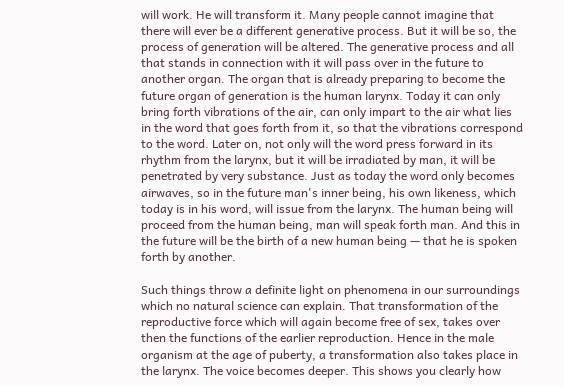will work. He will transform it. Many people cannot imagine that there will ever be a different generative process. But it will be so, the process of generation will be altered. The generative process and all that stands in connection with it will pass over in the future to another organ. The organ that is already preparing to become the future organ of generation is the human larynx. Today it can only bring forth vibrations of the air, can only impart to the air what lies in the word that goes forth from it, so that the vibrations correspond to the word. Later on, not only will the word press forward in its rhythm from the larynx, but it will be irradiated by man, it will be penetrated by very substance. Just as today the word only becomes airwaves, so in the future man's inner being, his own likeness, which today is in his word, will issue from the larynx. The human being will proceed from the human being, man will speak forth man. And this in the future will be the birth of a new human being — that he is spoken forth by another.

Such things throw a definite light on phenomena in our surroundings which no natural science can explain. That transformation of the reproductive force which will again become free of sex, takes over then the functions of the earlier reproduction. Hence in the male organism at the age of puberty, a transformation also takes place in the larynx. The voice becomes deeper. This shows you clearly how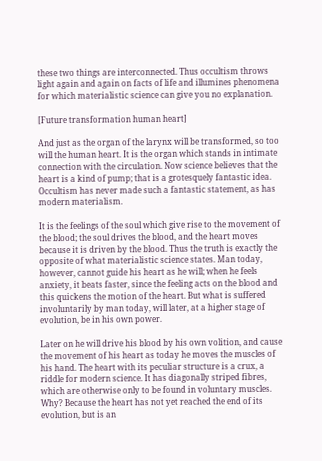these two things are interconnected. Thus occultism throws light again and again on facts of life and illumines phenomena for which materialistic science can give you no explanation.

[Future transformation human heart]

And just as the organ of the larynx will be transformed, so too will the human heart. It is the organ which stands in intimate connection with the circulation. Now science believes that the heart is a kind of pump; that is a grotesquely fantastic idea. Occultism has never made such a fantastic statement, as has modern materialism.

It is the feelings of the soul which give rise to the movement of the blood; the soul drives the blood, and the heart moves because it is driven by the blood. Thus the truth is exactly the opposite of what materialistic science states. Man today, however, cannot guide his heart as he will; when he feels anxiety, it beats faster, since the feeling acts on the blood and this quickens the motion of the heart. But what is suffered involuntarily by man today, will later, at a higher stage of evolution, be in his own power.

Later on he will drive his blood by his own volition, and cause the movement of his heart as today he moves the muscles of his hand. The heart with its peculiar structure is a crux, a riddle for modern science. It has diagonally striped fibres, which are otherwise only to be found in voluntary muscles. Why? Because the heart has not yet reached the end of its evolution, but is an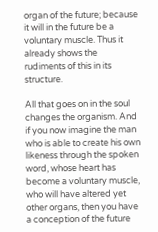organ of the future; because it will in the future be a voluntary muscle. Thus it already shows the rudiments of this in its structure.

All that goes on in the soul changes the organism. And if you now imagine the man who is able to create his own likeness through the spoken word, whose heart has become a voluntary muscle, who will have altered yet other organs, then you have a conception of the future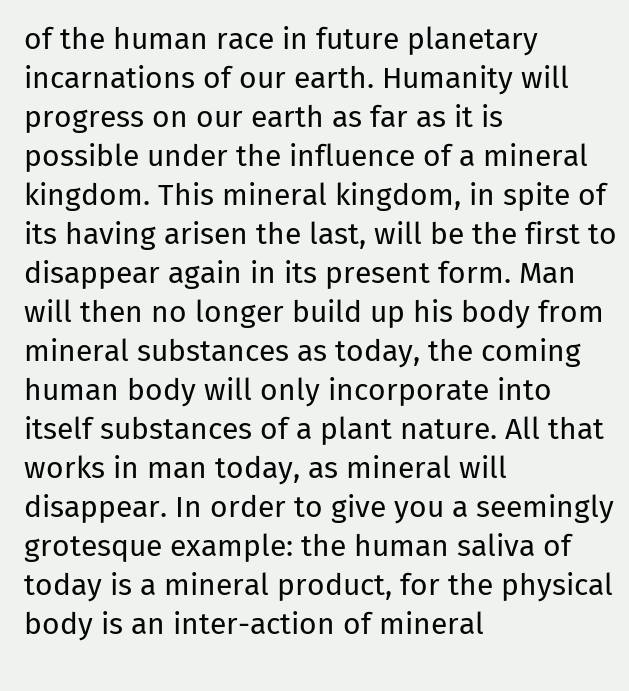of the human race in future planetary incarnations of our earth. Humanity will progress on our earth as far as it is possible under the influence of a mineral kingdom. This mineral kingdom, in spite of its having arisen the last, will be the first to disappear again in its present form. Man will then no longer build up his body from mineral substances as today, the coming human body will only incorporate into itself substances of a plant nature. All that works in man today, as mineral will disappear. In order to give you a seemingly grotesque example: the human saliva of today is a mineral product, for the physical body is an inter-action of mineral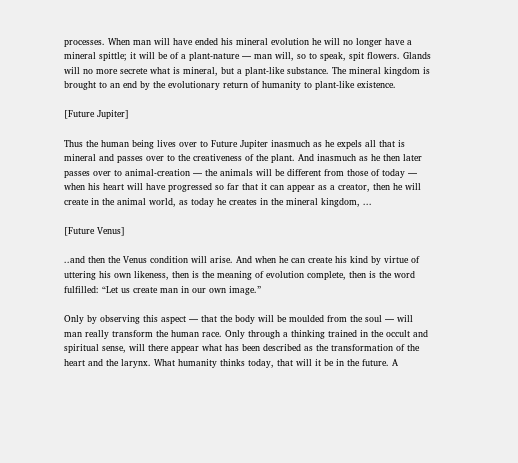processes. When man will have ended his mineral evolution he will no longer have a mineral spittle; it will be of a plant-nature — man will, so to speak, spit flowers. Glands will no more secrete what is mineral, but a plant-like substance. The mineral kingdom is brought to an end by the evolutionary return of humanity to plant-like existence.

[Future Jupiter]

Thus the human being lives over to Future Jupiter inasmuch as he expels all that is mineral and passes over to the creativeness of the plant. And inasmuch as he then later passes over to animal-creation — the animals will be different from those of today — when his heart will have progressed so far that it can appear as a creator, then he will create in the animal world, as today he creates in the mineral kingdom, ...

[Future Venus]

..and then the Venus condition will arise. And when he can create his kind by virtue of uttering his own likeness, then is the meaning of evolution complete, then is the word fulfilled: “Let us create man in our own image.”

Only by observing this aspect — that the body will be moulded from the soul — will man really transform the human race. Only through a thinking trained in the occult and spiritual sense, will there appear what has been described as the transformation of the heart and the larynx. What humanity thinks today, that will it be in the future. A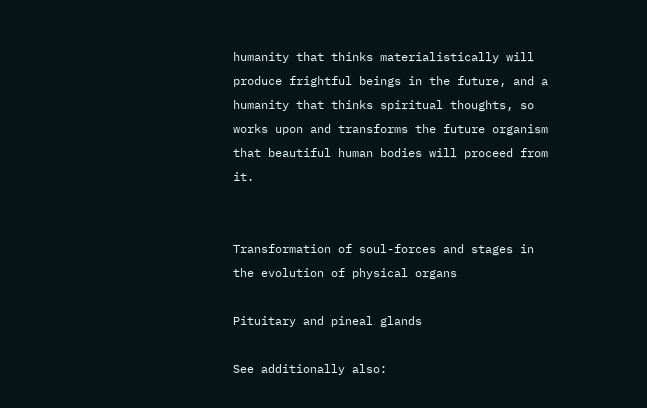humanity that thinks materialistically will produce frightful beings in the future, and a humanity that thinks spiritual thoughts, so works upon and transforms the future organism that beautiful human bodies will proceed from it.


Transformation of soul-forces and stages in the evolution of physical organs

Pituitary and pineal glands

See additionally also: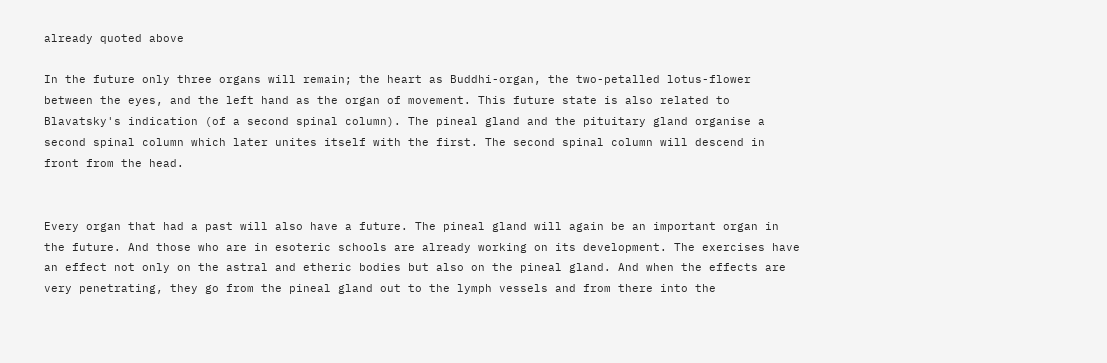already quoted above

In the future only three organs will remain; the heart as Buddhi-organ, the two-petalled lotus-flower between the eyes, and the left hand as the organ of movement. This future state is also related to Blavatsky's indication (of a second spinal column). The pineal gland and the pituitary gland organise a second spinal column which later unites itself with the first. The second spinal column will descend in front from the head.


Every organ that had a past will also have a future. The pineal gland will again be an important organ in the future. And those who are in esoteric schools are already working on its development. The exercises have an effect not only on the astral and etheric bodies but also on the pineal gland. And when the effects are very penetrating, they go from the pineal gland out to the lymph vessels and from there into the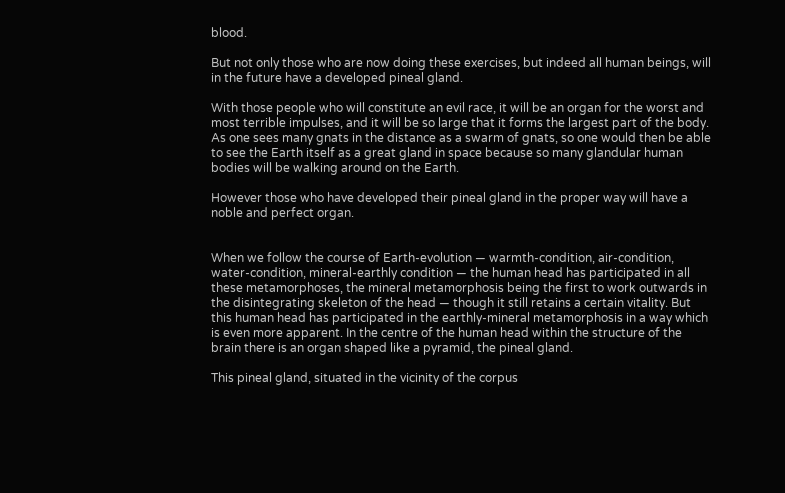blood.

But not only those who are now doing these exercises, but indeed all human beings, will in the future have a developed pineal gland.

With those people who will constitute an evil race, it will be an organ for the worst and most terrible impulses, and it will be so large that it forms the largest part of the body. As one sees many gnats in the distance as a swarm of gnats, so one would then be able to see the Earth itself as a great gland in space because so many glandular human bodies will be walking around on the Earth.

However those who have developed their pineal gland in the proper way will have a noble and perfect organ.


When we follow the course of Earth-evolution — warmth-condition, air-condition, water-condition, mineral-earthly condition — the human head has participated in all these metamorphoses, the mineral metamorphosis being the first to work outwards in the disintegrating skeleton of the head — though it still retains a certain vitality. But this human head has participated in the earthly-mineral metamorphosis in a way which is even more apparent. In the centre of the human head within the structure of the brain there is an organ shaped like a pyramid, the pineal gland.

This pineal gland, situated in the vicinity of the corpus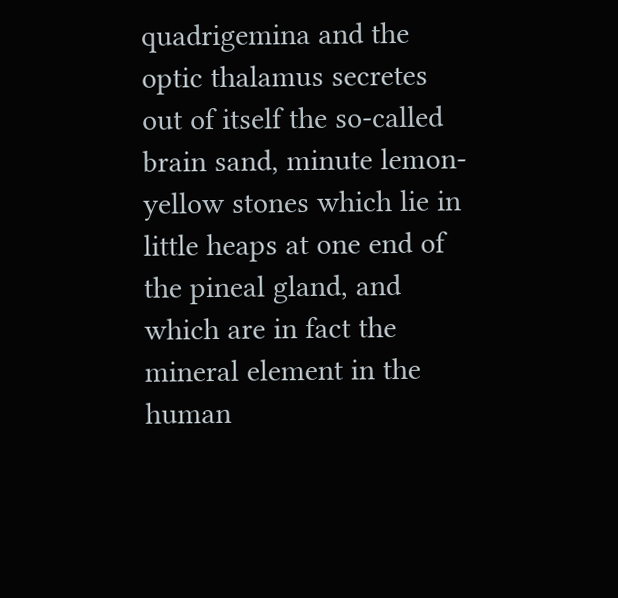quadrigemina and the optic thalamus secretes out of itself the so-called brain sand, minute lemon-yellow stones which lie in little heaps at one end of the pineal gland, and which are in fact the mineral element in the human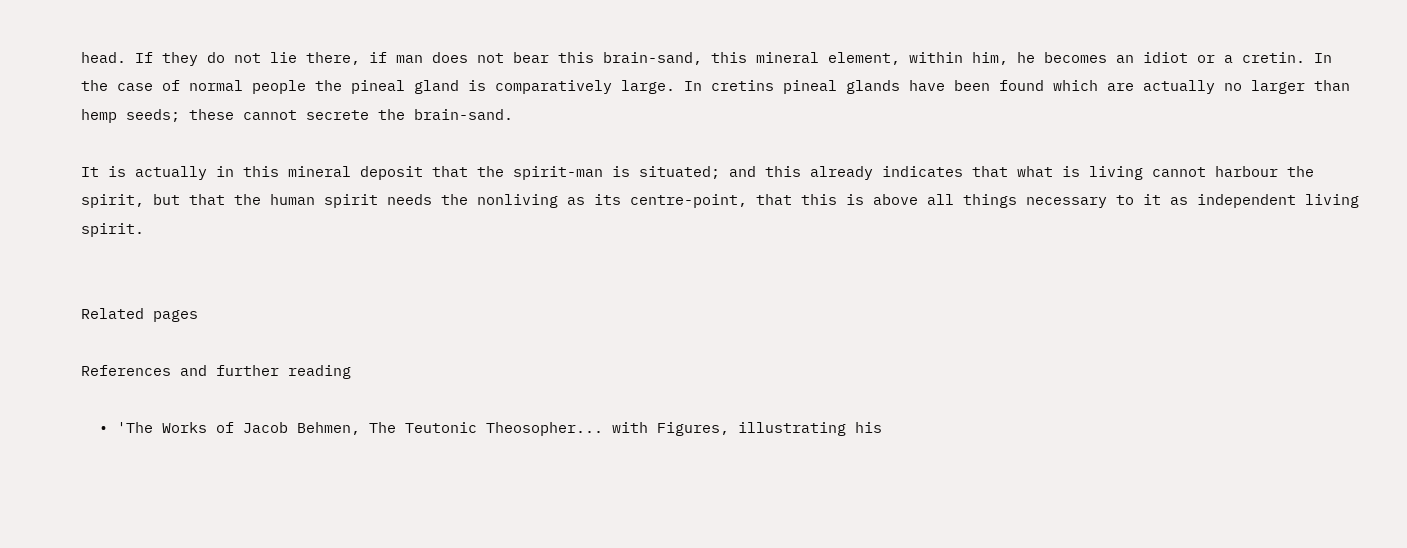head. If they do not lie there, if man does not bear this brain-sand, this mineral element, within him, he becomes an idiot or a cretin. In the case of normal people the pineal gland is comparatively large. In cretins pineal glands have been found which are actually no larger than hemp seeds; these cannot secrete the brain-sand.

It is actually in this mineral deposit that the spirit-man is situated; and this already indicates that what is living cannot harbour the spirit, but that the human spirit needs the nonliving as its centre-point, that this is above all things necessary to it as independent living spirit.


Related pages

References and further reading

  • 'The Works of Jacob Behmen, The Teutonic Theosopher... with Figures, illustrating his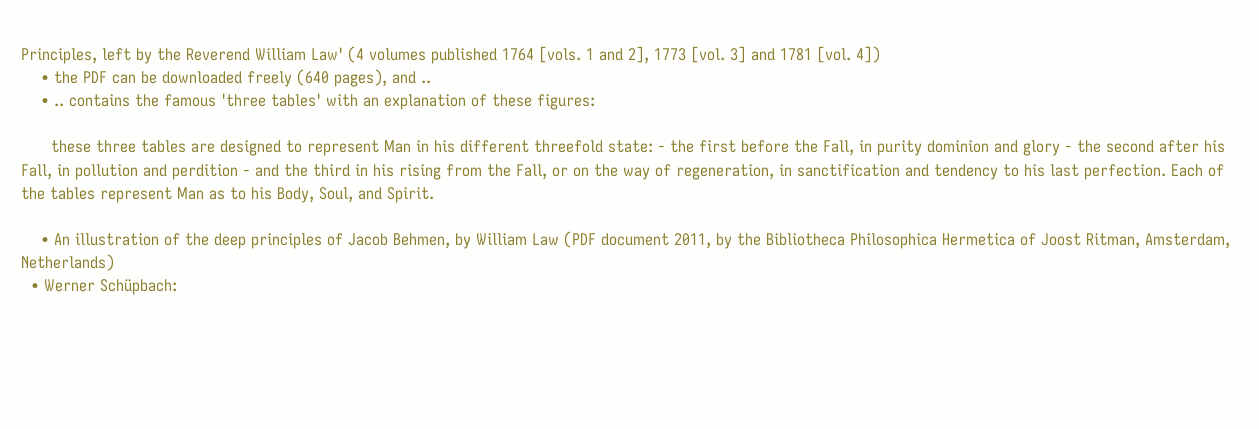Principles, left by the Reverend William Law' (4 volumes published 1764 [vols. 1 and 2], 1773 [vol. 3] and 1781 [vol. 4])
    • the PDF can be downloaded freely (640 pages), and ..
    • .. contains the famous 'three tables' with an explanation of these figures:

      these three tables are designed to represent Man in his different threefold state: - the first before the Fall, in purity dominion and glory - the second after his Fall, in pollution and perdition - and the third in his rising from the Fall, or on the way of regeneration, in sanctification and tendency to his last perfection. Each of the tables represent Man as to his Body, Soul, and Spirit.

    • An illustration of the deep principles of Jacob Behmen, by William Law (PDF document 2011, by the Bibliotheca Philosophica Hermetica of Joost Ritman, Amsterdam, Netherlands)
  • Werner Schüpbach: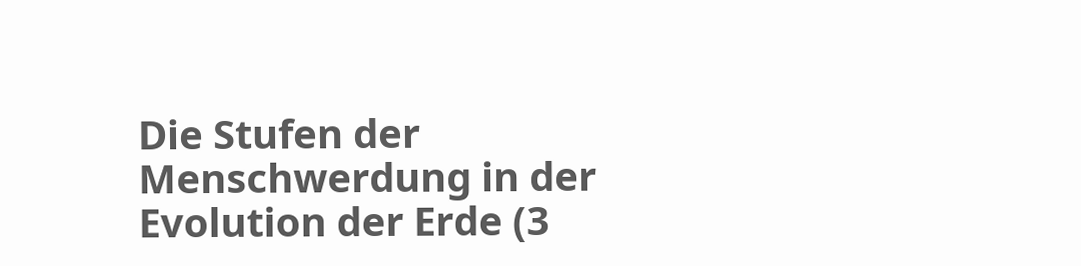Die Stufen der Menschwerdung in der Evolution der Erde (3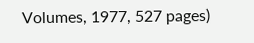Volumes, 1977, 527 pages)